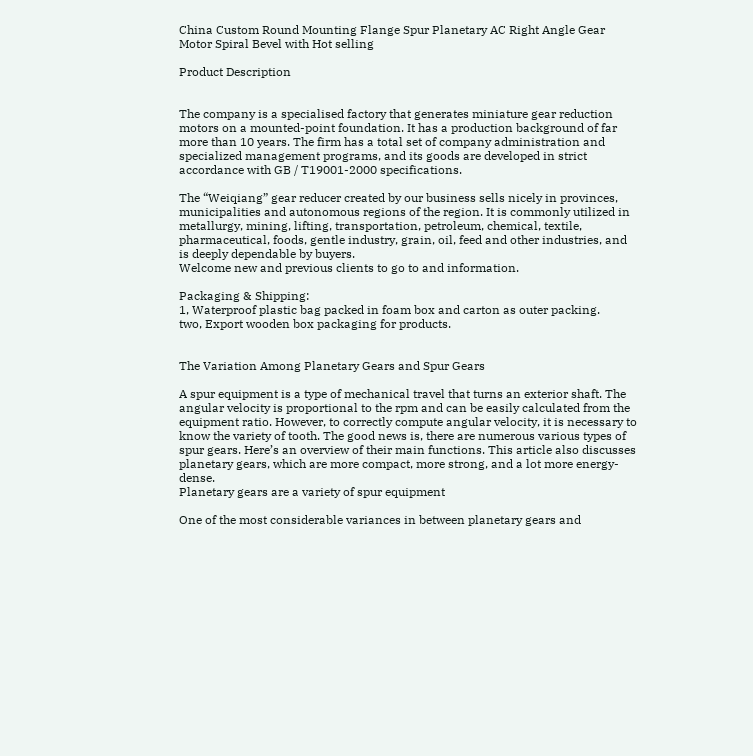China Custom Round Mounting Flange Spur Planetary AC Right Angle Gear Motor Spiral Bevel with Hot selling

Product Description


The company is a specialised factory that generates miniature gear reduction motors on a mounted-point foundation. It has a production background of far more than 10 years. The firm has a total set of company administration and specialized management programs, and its goods are developed in strict accordance with GB / T19001-2000 specifications.

The “Weiqiang” gear reducer created by our business sells nicely in provinces, municipalities and autonomous regions of the region. It is commonly utilized in metallurgy, mining, lifting, transportation, petroleum, chemical, textile, pharmaceutical, foods, gentle industry, grain, oil, feed and other industries, and is deeply dependable by buyers.
Welcome new and previous clients to go to and information.

Packaging & Shipping:
1, Waterproof plastic bag packed in foam box and carton as outer packing.
two, Export wooden box packaging for products.


The Variation Among Planetary Gears and Spur Gears

A spur equipment is a type of mechanical travel that turns an exterior shaft. The angular velocity is proportional to the rpm and can be easily calculated from the equipment ratio. However, to correctly compute angular velocity, it is necessary to know the variety of tooth. The good news is, there are numerous various types of spur gears. Here’s an overview of their main functions. This article also discusses planetary gears, which are more compact, more strong, and a lot more energy-dense.
Planetary gears are a variety of spur equipment

One of the most considerable variances in between planetary gears and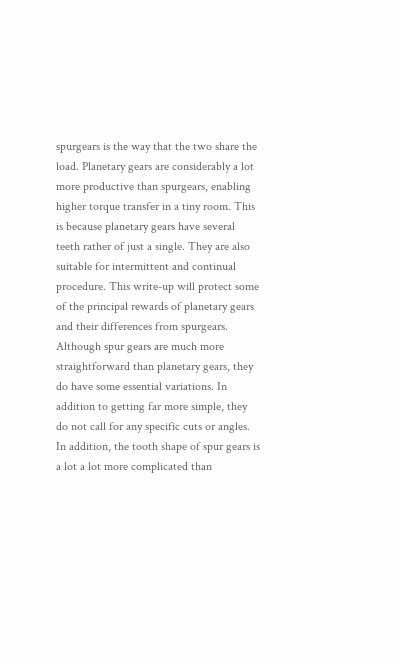spurgears is the way that the two share the load. Planetary gears are considerably a lot more productive than spurgears, enabling higher torque transfer in a tiny room. This is because planetary gears have several teeth rather of just a single. They are also suitable for intermittent and continual procedure. This write-up will protect some of the principal rewards of planetary gears and their differences from spurgears.
Although spur gears are much more straightforward than planetary gears, they do have some essential variations. In addition to getting far more simple, they do not call for any specific cuts or angles. In addition, the tooth shape of spur gears is a lot a lot more complicated than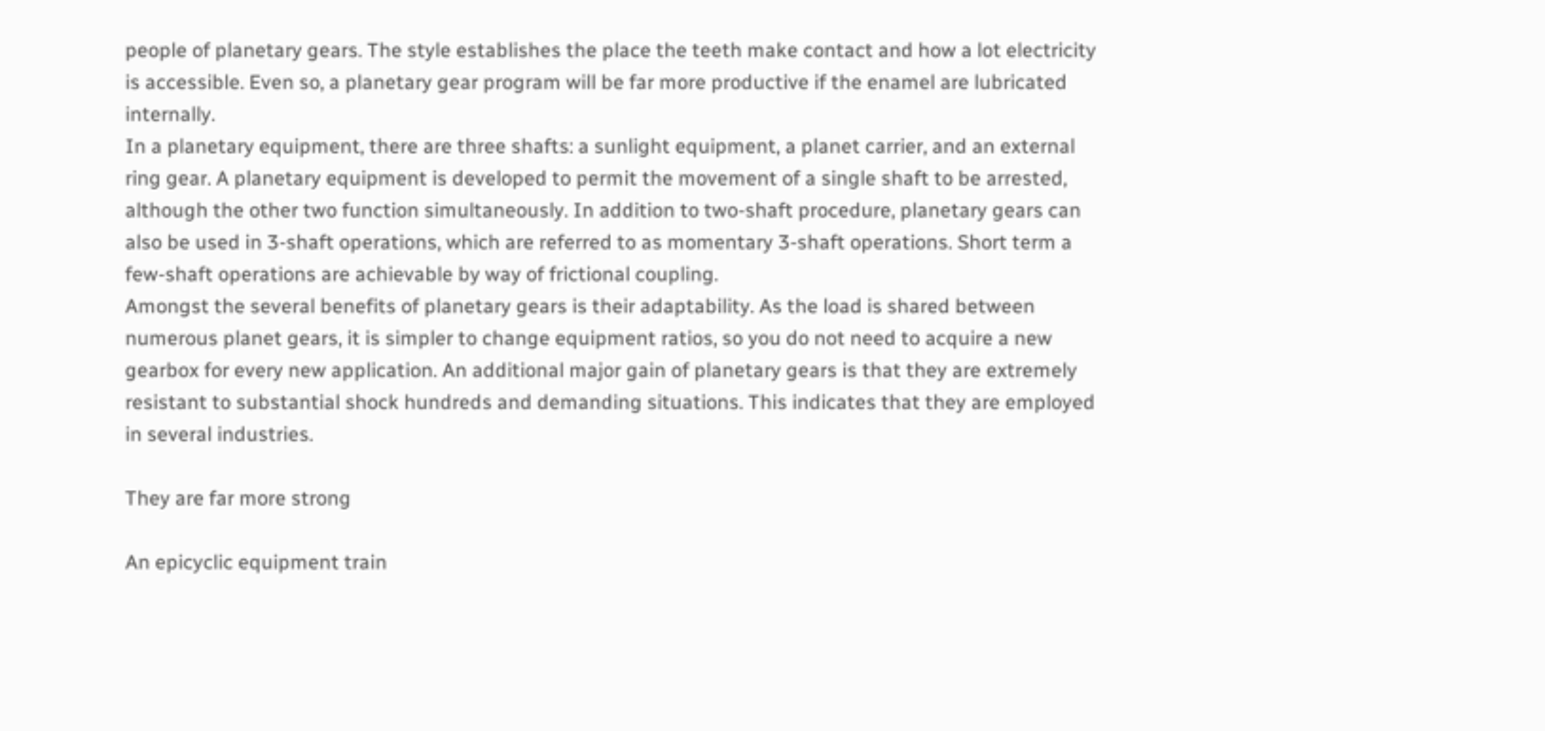people of planetary gears. The style establishes the place the teeth make contact and how a lot electricity is accessible. Even so, a planetary gear program will be far more productive if the enamel are lubricated internally.
In a planetary equipment, there are three shafts: a sunlight equipment, a planet carrier, and an external ring gear. A planetary equipment is developed to permit the movement of a single shaft to be arrested, although the other two function simultaneously. In addition to two-shaft procedure, planetary gears can also be used in 3-shaft operations, which are referred to as momentary 3-shaft operations. Short term a few-shaft operations are achievable by way of frictional coupling.
Amongst the several benefits of planetary gears is their adaptability. As the load is shared between numerous planet gears, it is simpler to change equipment ratios, so you do not need to acquire a new gearbox for every new application. An additional major gain of planetary gears is that they are extremely resistant to substantial shock hundreds and demanding situations. This indicates that they are employed in several industries.

They are far more strong

An epicyclic equipment train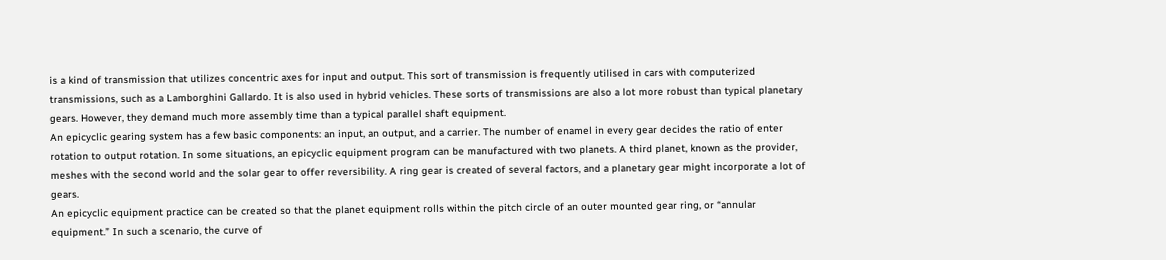is a kind of transmission that utilizes concentric axes for input and output. This sort of transmission is frequently utilised in cars with computerized transmissions, such as a Lamborghini Gallardo. It is also used in hybrid vehicles. These sorts of transmissions are also a lot more robust than typical planetary gears. However, they demand much more assembly time than a typical parallel shaft equipment.
An epicyclic gearing system has a few basic components: an input, an output, and a carrier. The number of enamel in every gear decides the ratio of enter rotation to output rotation. In some situations, an epicyclic equipment program can be manufactured with two planets. A third planet, known as the provider, meshes with the second world and the solar gear to offer reversibility. A ring gear is created of several factors, and a planetary gear might incorporate a lot of gears.
An epicyclic equipment practice can be created so that the planet equipment rolls within the pitch circle of an outer mounted gear ring, or “annular equipment.” In such a scenario, the curve of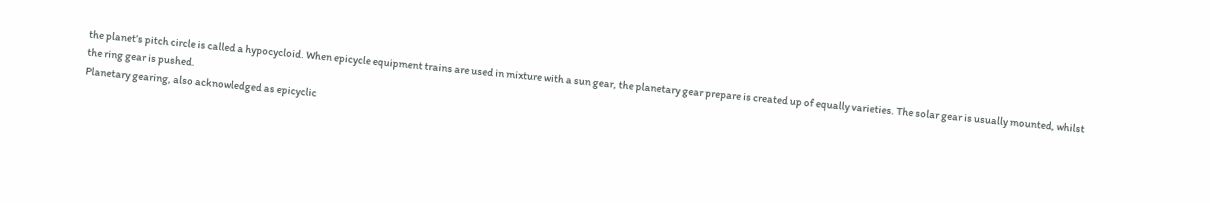the planet’s pitch circle is called a hypocycloid. When epicycle equipment trains are used in mixture with a sun gear, the planetary gear prepare is created up of equally varieties. The solar gear is usually mounted, whilst the ring gear is pushed.
Planetary gearing, also acknowledged as epicyclic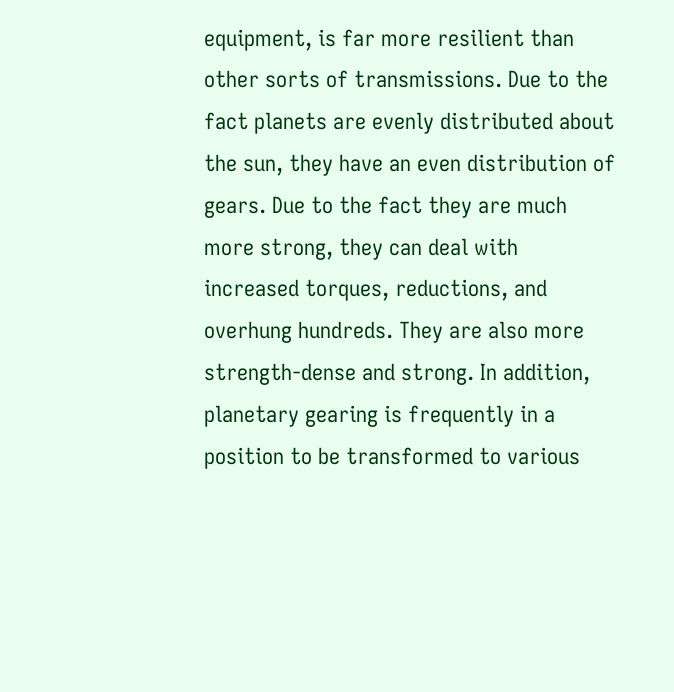equipment, is far more resilient than other sorts of transmissions. Due to the fact planets are evenly distributed about the sun, they have an even distribution of gears. Due to the fact they are much more strong, they can deal with increased torques, reductions, and overhung hundreds. They are also more strength-dense and strong. In addition, planetary gearing is frequently in a position to be transformed to various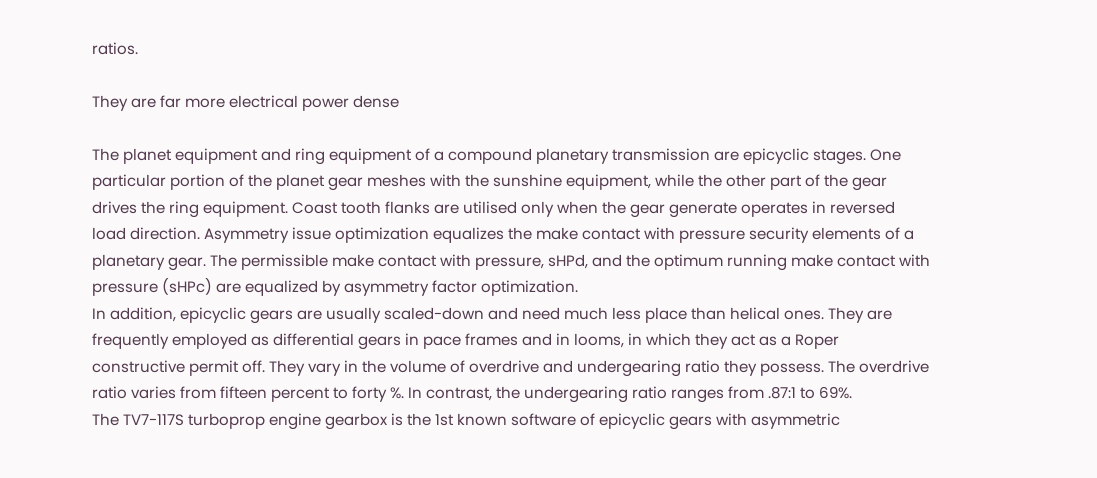ratios.

They are far more electrical power dense

The planet equipment and ring equipment of a compound planetary transmission are epicyclic stages. One particular portion of the planet gear meshes with the sunshine equipment, while the other part of the gear drives the ring equipment. Coast tooth flanks are utilised only when the gear generate operates in reversed load direction. Asymmetry issue optimization equalizes the make contact with pressure security elements of a planetary gear. The permissible make contact with pressure, sHPd, and the optimum running make contact with pressure (sHPc) are equalized by asymmetry factor optimization.
In addition, epicyclic gears are usually scaled-down and need much less place than helical ones. They are frequently employed as differential gears in pace frames and in looms, in which they act as a Roper constructive permit off. They vary in the volume of overdrive and undergearing ratio they possess. The overdrive ratio varies from fifteen percent to forty %. In contrast, the undergearing ratio ranges from .87:1 to 69%.
The TV7-117S turboprop engine gearbox is the 1st known software of epicyclic gears with asymmetric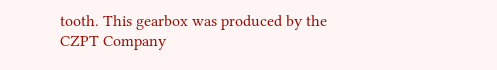tooth. This gearbox was produced by the CZPT Company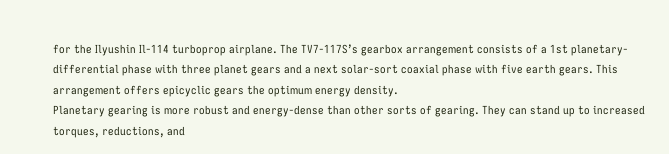for the Ilyushin Il-114 turboprop airplane. The TV7-117S’s gearbox arrangement consists of a 1st planetary-differential phase with three planet gears and a next solar-sort coaxial phase with five earth gears. This arrangement offers epicyclic gears the optimum energy density.
Planetary gearing is more robust and energy-dense than other sorts of gearing. They can stand up to increased torques, reductions, and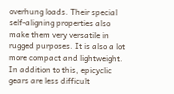overhung loads. Their special self-aligning properties also make them very versatile in rugged purposes. It is also a lot more compact and lightweight. In addition to this, epicyclic gears are less difficult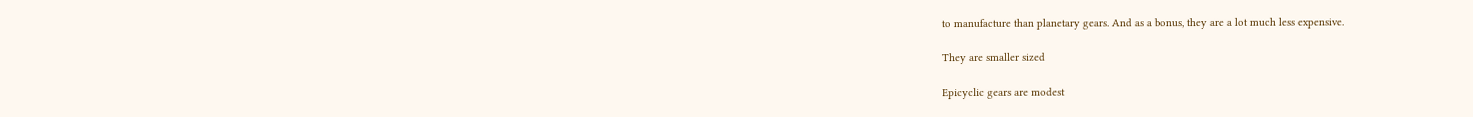to manufacture than planetary gears. And as a bonus, they are a lot much less expensive.

They are smaller sized

Epicyclic gears are modest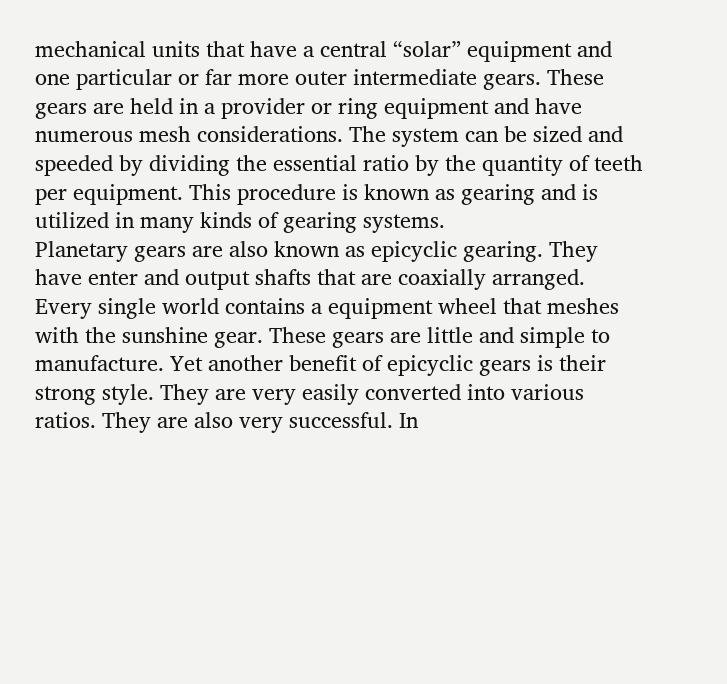mechanical units that have a central “solar” equipment and one particular or far more outer intermediate gears. These gears are held in a provider or ring equipment and have numerous mesh considerations. The system can be sized and speeded by dividing the essential ratio by the quantity of teeth per equipment. This procedure is known as gearing and is utilized in many kinds of gearing systems.
Planetary gears are also known as epicyclic gearing. They have enter and output shafts that are coaxially arranged. Every single world contains a equipment wheel that meshes with the sunshine gear. These gears are little and simple to manufacture. Yet another benefit of epicyclic gears is their strong style. They are very easily converted into various ratios. They are also very successful. In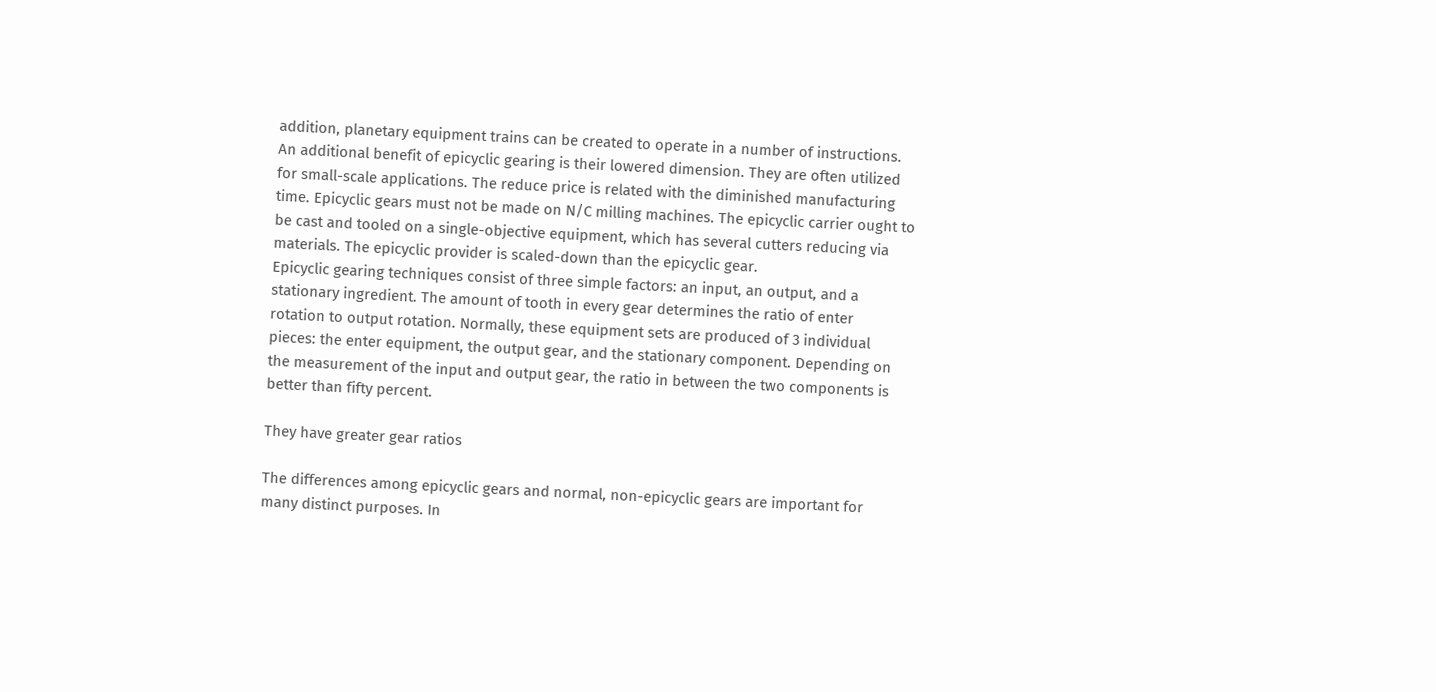addition, planetary equipment trains can be created to operate in a number of instructions.
An additional benefit of epicyclic gearing is their lowered dimension. They are often utilized for small-scale applications. The reduce price is related with the diminished manufacturing time. Epicyclic gears must not be made on N/C milling machines. The epicyclic carrier ought to be cast and tooled on a single-objective equipment, which has several cutters reducing via materials. The epicyclic provider is scaled-down than the epicyclic gear.
Epicyclic gearing techniques consist of three simple factors: an input, an output, and a stationary ingredient. The amount of tooth in every gear determines the ratio of enter rotation to output rotation. Normally, these equipment sets are produced of 3 individual pieces: the enter equipment, the output gear, and the stationary component. Depending on the measurement of the input and output gear, the ratio in between the two components is better than fifty percent.

They have greater gear ratios

The differences among epicyclic gears and normal, non-epicyclic gears are important for many distinct purposes. In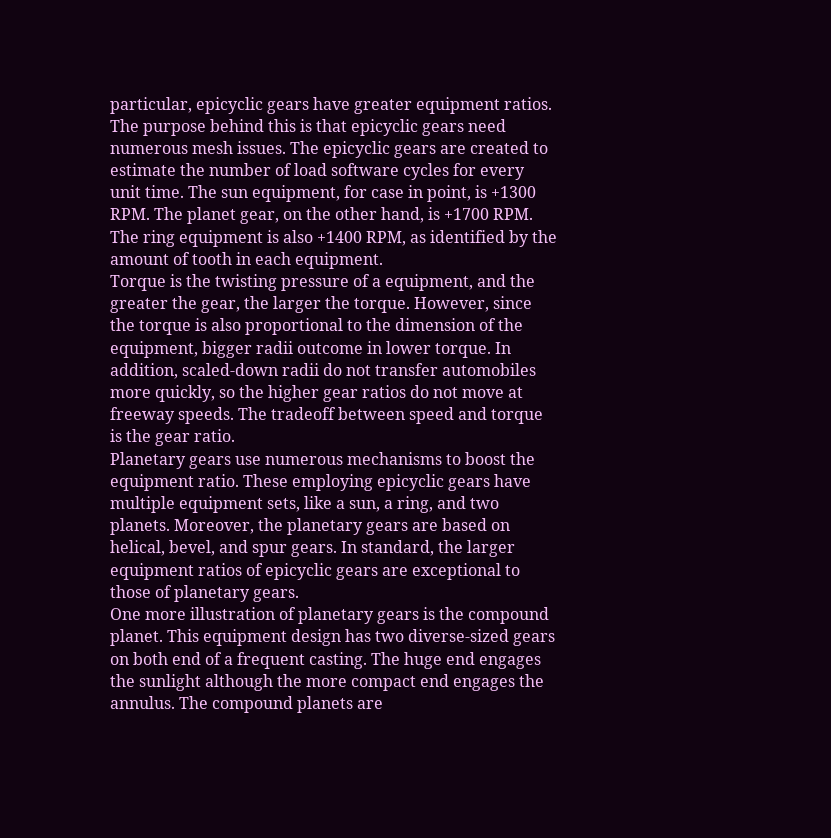particular, epicyclic gears have greater equipment ratios. The purpose behind this is that epicyclic gears need numerous mesh issues. The epicyclic gears are created to estimate the number of load software cycles for every unit time. The sun equipment, for case in point, is +1300 RPM. The planet gear, on the other hand, is +1700 RPM. The ring equipment is also +1400 RPM, as identified by the amount of tooth in each equipment.
Torque is the twisting pressure of a equipment, and the greater the gear, the larger the torque. However, since the torque is also proportional to the dimension of the equipment, bigger radii outcome in lower torque. In addition, scaled-down radii do not transfer automobiles more quickly, so the higher gear ratios do not move at freeway speeds. The tradeoff between speed and torque is the gear ratio.
Planetary gears use numerous mechanisms to boost the equipment ratio. These employing epicyclic gears have multiple equipment sets, like a sun, a ring, and two planets. Moreover, the planetary gears are based on helical, bevel, and spur gears. In standard, the larger equipment ratios of epicyclic gears are exceptional to those of planetary gears.
One more illustration of planetary gears is the compound planet. This equipment design has two diverse-sized gears on both end of a frequent casting. The huge end engages the sunlight although the more compact end engages the annulus. The compound planets are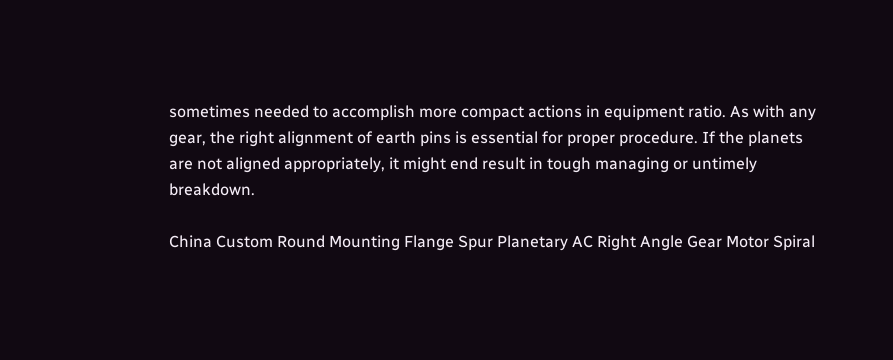sometimes needed to accomplish more compact actions in equipment ratio. As with any gear, the right alignment of earth pins is essential for proper procedure. If the planets are not aligned appropriately, it might end result in tough managing or untimely breakdown.

China Custom Round Mounting Flange Spur Planetary AC Right Angle Gear Motor Spiral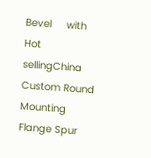Bevel     with Hot sellingChina Custom Round Mounting Flange Spur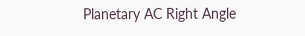Planetary AC Right Angle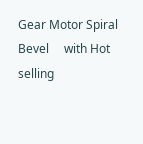Gear Motor Spiral Bevel     with Hot selling